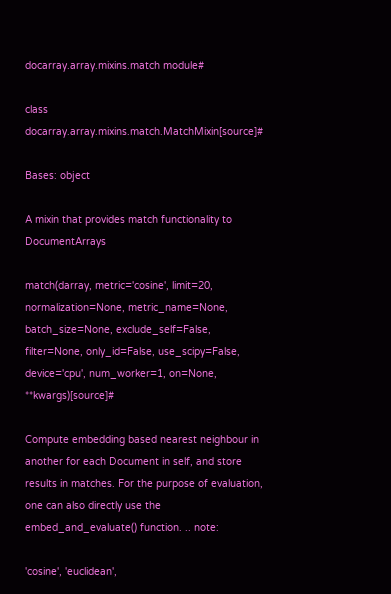docarray.array.mixins.match module#

class docarray.array.mixins.match.MatchMixin[source]#

Bases: object

A mixin that provides match functionality to DocumentArrays

match(darray, metric='cosine', limit=20, normalization=None, metric_name=None, batch_size=None, exclude_self=False, filter=None, only_id=False, use_scipy=False, device='cpu', num_worker=1, on=None, **kwargs)[source]#

Compute embedding based nearest neighbour in another for each Document in self, and store results in matches. For the purpose of evaluation, one can also directly use the embed_and_evaluate() function. .. note:

'cosine', 'euclidean',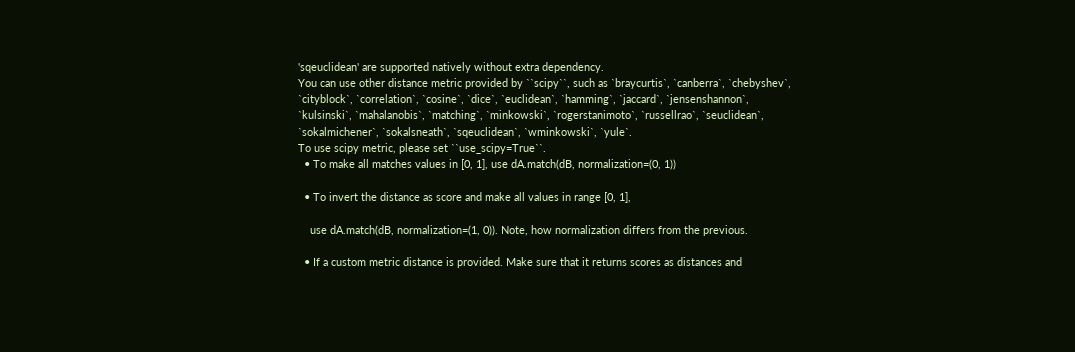'sqeuclidean' are supported natively without extra dependency.
You can use other distance metric provided by ``scipy``, such as `braycurtis`, `canberra`, `chebyshev`,
`cityblock`, `correlation`, `cosine`, `dice`, `euclidean`, `hamming`, `jaccard`, `jensenshannon`,
`kulsinski`, `mahalanobis`, `matching`, `minkowski`, `rogerstanimoto`, `russellrao`, `seuclidean`,
`sokalmichener`, `sokalsneath`, `sqeuclidean`, `wminkowski`, `yule`.
To use scipy metric, please set ``use_scipy=True``.
  • To make all matches values in [0, 1], use dA.match(dB, normalization=(0, 1))

  • To invert the distance as score and make all values in range [0, 1],

    use dA.match(dB, normalization=(1, 0)). Note, how normalization differs from the previous.

  • If a custom metric distance is provided. Make sure that it returns scores as distances and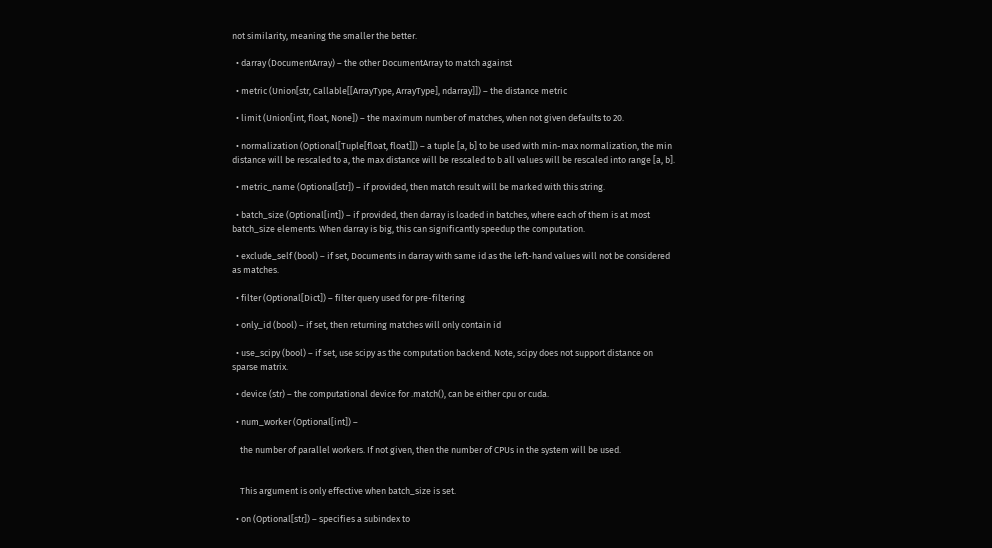not similarity, meaning the smaller the better.

  • darray (DocumentArray) – the other DocumentArray to match against

  • metric (Union[str, Callable[[ArrayType, ArrayType], ndarray]]) – the distance metric

  • limit (Union[int, float, None]) – the maximum number of matches, when not given defaults to 20.

  • normalization (Optional[Tuple[float, float]]) – a tuple [a, b] to be used with min-max normalization, the min distance will be rescaled to a, the max distance will be rescaled to b all values will be rescaled into range [a, b].

  • metric_name (Optional[str]) – if provided, then match result will be marked with this string.

  • batch_size (Optional[int]) – if provided, then darray is loaded in batches, where each of them is at most batch_size elements. When darray is big, this can significantly speedup the computation.

  • exclude_self (bool) – if set, Documents in darray with same id as the left-hand values will not be considered as matches.

  • filter (Optional[Dict]) – filter query used for pre-filtering

  • only_id (bool) – if set, then returning matches will only contain id

  • use_scipy (bool) – if set, use scipy as the computation backend. Note, scipy does not support distance on sparse matrix.

  • device (str) – the computational device for .match(), can be either cpu or cuda.

  • num_worker (Optional[int]) –

    the number of parallel workers. If not given, then the number of CPUs in the system will be used.


    This argument is only effective when batch_size is set.

  • on (Optional[str]) – specifies a subindex to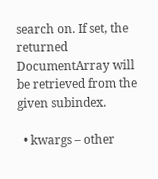search on. If set, the returned DocumentArray will be retrieved from the given subindex.

  • kwargs – other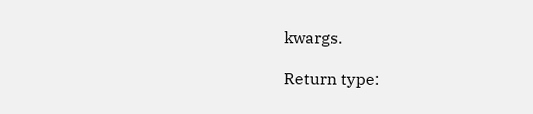kwargs.

Return type: